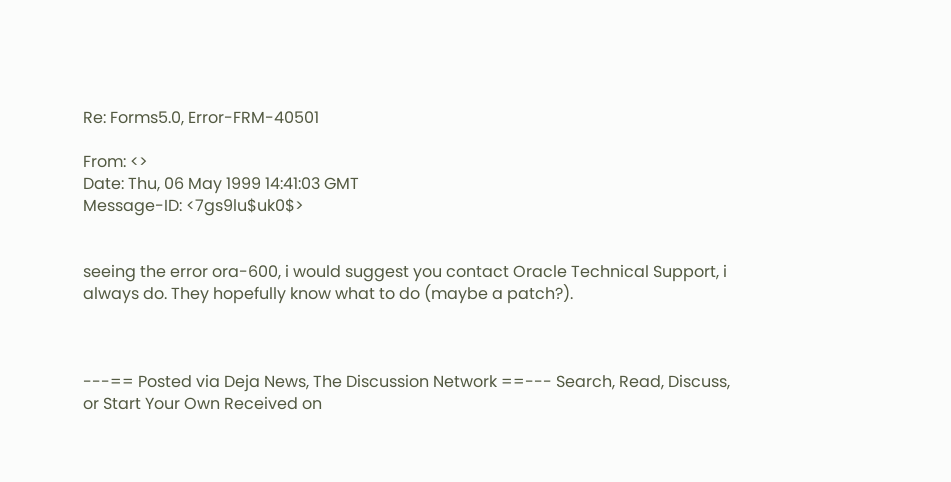Re: Forms5.0, Error-FRM-40501

From: <>
Date: Thu, 06 May 1999 14:41:03 GMT
Message-ID: <7gs9lu$uk0$>


seeing the error ora-600, i would suggest you contact Oracle Technical Support, i always do. They hopefully know what to do (maybe a patch?).



---== Posted via Deja News, The Discussion Network ==--- Search, Read, Discuss, or Start Your Own Received on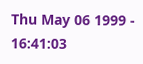Thu May 06 1999 - 16:41:03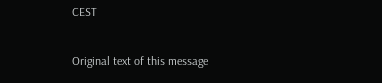CEST

Original text of this message